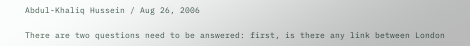Abdul-Khaliq Hussein / Aug 26, 2006

There are two questions need to be answered: first, is there any link between London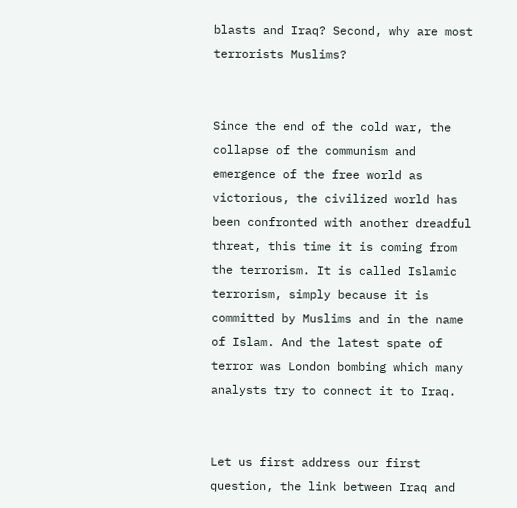blasts and Iraq? Second, why are most terrorists Muslims?


Since the end of the cold war, the collapse of the communism and emergence of the free world as victorious, the civilized world has been confronted with another dreadful threat, this time it is coming from the terrorism. It is called Islamic terrorism, simply because it is committed by Muslims and in the name of Islam. And the latest spate of terror was London bombing which many analysts try to connect it to Iraq.


Let us first address our first question, the link between Iraq and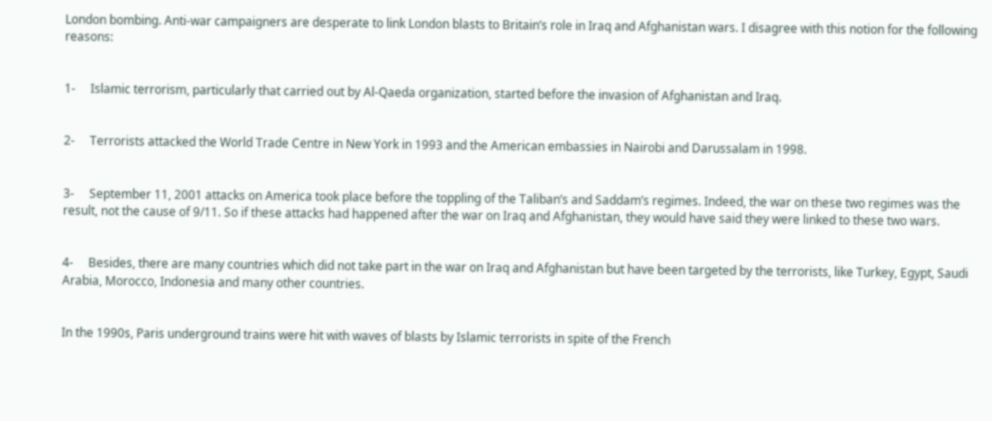London bombing. Anti-war campaigners are desperate to link London blasts to Britain’s role in Iraq and Afghanistan wars. I disagree with this notion for the following reasons:


1-     Islamic terrorism, particularly that carried out by Al-Qaeda organization, started before the invasion of Afghanistan and Iraq.


2-     Terrorists attacked the World Trade Centre in New York in 1993 and the American embassies in Nairobi and Darussalam in 1998.


3-     September 11, 2001 attacks on America took place before the toppling of the Taliban’s and Saddam’s regimes. Indeed, the war on these two regimes was the result, not the cause of 9/11. So if these attacks had happened after the war on Iraq and Afghanistan, they would have said they were linked to these two wars.


4-     Besides, there are many countries which did not take part in the war on Iraq and Afghanistan but have been targeted by the terrorists, like Turkey, Egypt, Saudi Arabia, Morocco, Indonesia and many other countries.


In the 1990s, Paris underground trains were hit with waves of blasts by Islamic terrorists in spite of the French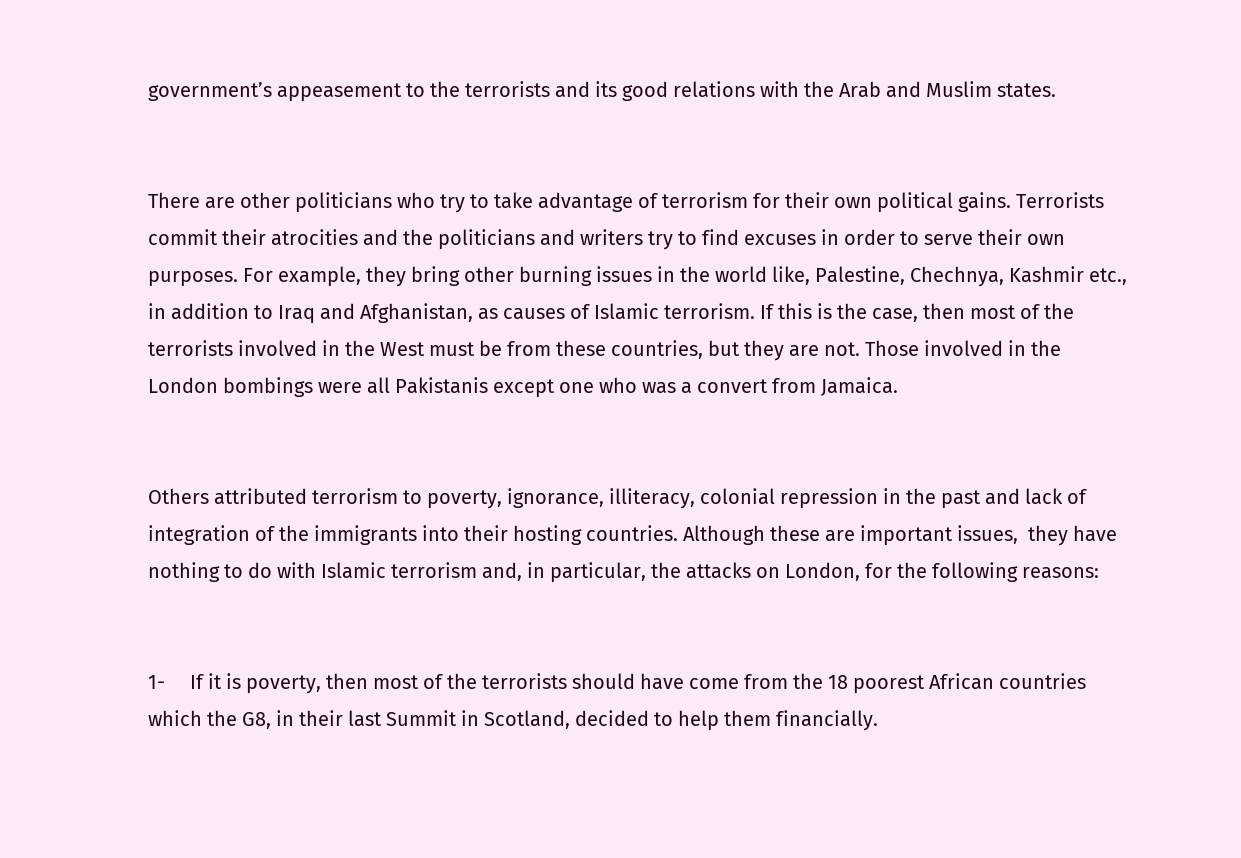government’s appeasement to the terrorists and its good relations with the Arab and Muslim states.


There are other politicians who try to take advantage of terrorism for their own political gains. Terrorists commit their atrocities and the politicians and writers try to find excuses in order to serve their own purposes. For example, they bring other burning issues in the world like, Palestine, Chechnya, Kashmir etc., in addition to Iraq and Afghanistan, as causes of Islamic terrorism. If this is the case, then most of the terrorists involved in the West must be from these countries, but they are not. Those involved in the London bombings were all Pakistanis except one who was a convert from Jamaica.


Others attributed terrorism to poverty, ignorance, illiteracy, colonial repression in the past and lack of integration of the immigrants into their hosting countries. Although these are important issues,  they have nothing to do with Islamic terrorism and, in particular, the attacks on London, for the following reasons:


1-     If it is poverty, then most of the terrorists should have come from the 18 poorest African countries which the G8, in their last Summit in Scotland, decided to help them financially.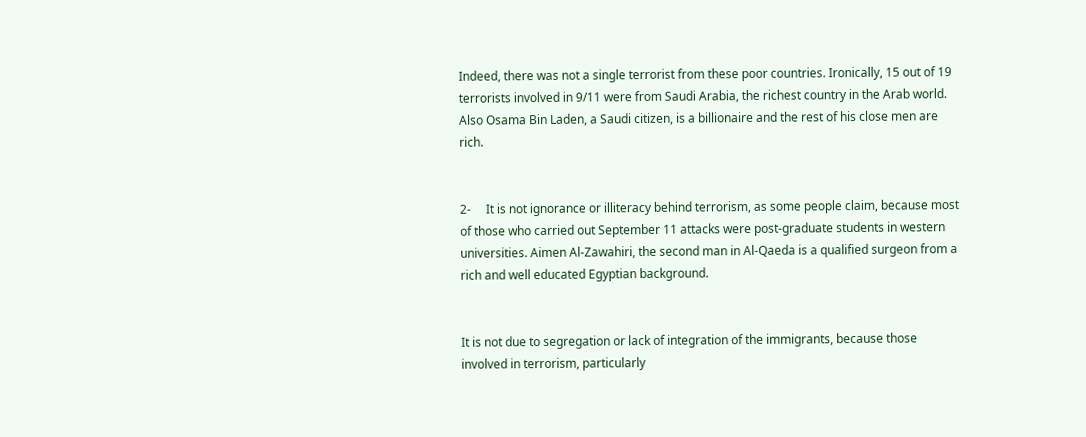Indeed, there was not a single terrorist from these poor countries. Ironically, 15 out of 19 terrorists involved in 9/11 were from Saudi Arabia, the richest country in the Arab world. Also Osama Bin Laden, a Saudi citizen, is a billionaire and the rest of his close men are rich.


2-     It is not ignorance or illiteracy behind terrorism, as some people claim, because most of those who carried out September 11 attacks were post-graduate students in western universities. Aimen Al-Zawahiri, the second man in Al-Qaeda is a qualified surgeon from a rich and well educated Egyptian background.


It is not due to segregation or lack of integration of the immigrants, because those involved in terrorism, particularly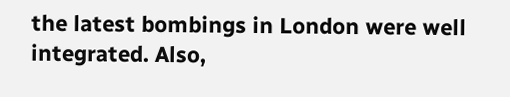the latest bombings in London were well integrated. Also,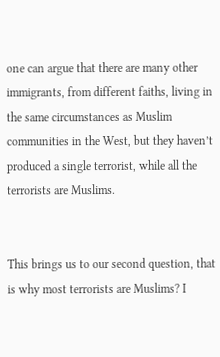one can argue that there are many other immigrants, from different faiths, living in the same circumstances as Muslim communities in the West, but they haven’t produced a single terrorist, while all the terrorists are Muslims.


This brings us to our second question, that is why most terrorists are Muslims? I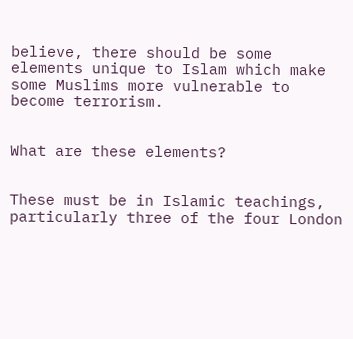believe, there should be some elements unique to Islam which make some Muslims more vulnerable to become terrorism.


What are these elements?


These must be in Islamic teachings, particularly three of the four London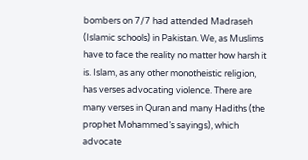bombers on 7/7 had attended Madraseh (Islamic schools) in Pakistan. We, as Muslims have to face the reality no matter how harsh it is. Islam, as any other monotheistic religion, has verses advocating violence. There are many verses in Quran and many Hadiths (the prophet Mohammed’s sayings), which advocate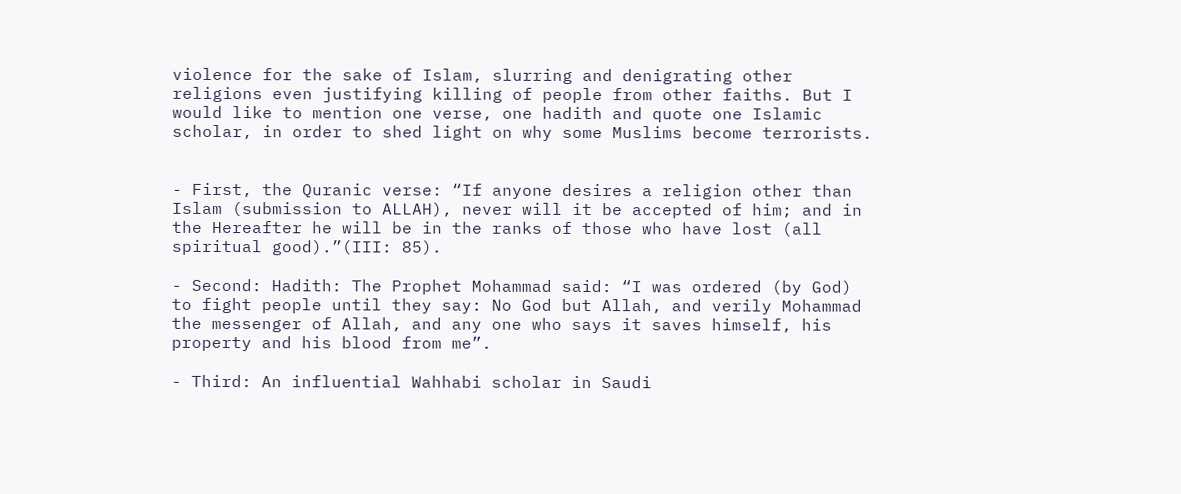violence for the sake of Islam, slurring and denigrating other religions even justifying killing of people from other faiths. But I would like to mention one verse, one hadith and quote one Islamic scholar, in order to shed light on why some Muslims become terrorists.


- First, the Quranic verse: “If anyone desires a religion other than Islam (submission to ALLAH), never will it be accepted of him; and in the Hereafter he will be in the ranks of those who have lost (all spiritual good).”(III: 85).

- Second: Hadith: The Prophet Mohammad said: “I was ordered (by God) to fight people until they say: No God but Allah, and verily Mohammad the messenger of Allah, and any one who says it saves himself, his property and his blood from me”.

- Third: An influential Wahhabi scholar in Saudi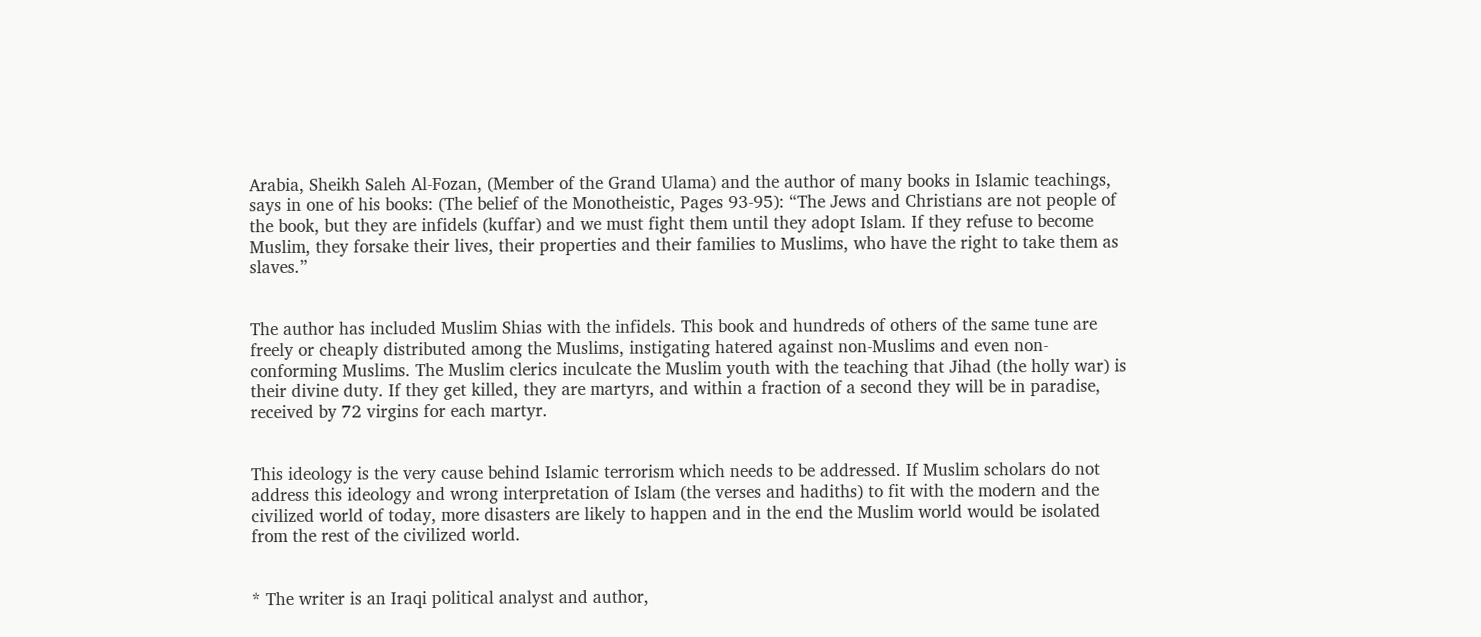Arabia, Sheikh Saleh Al-Fozan, (Member of the Grand Ulama) and the author of many books in Islamic teachings, says in one of his books: (The belief of the Monotheistic, Pages 93-95): “The Jews and Christians are not people of the book, but they are infidels (kuffar) and we must fight them until they adopt Islam. If they refuse to become Muslim, they forsake their lives, their properties and their families to Muslims, who have the right to take them as slaves.”


The author has included Muslim Shias with the infidels. This book and hundreds of others of the same tune are freely or cheaply distributed among the Muslims, instigating hatered against non-Muslims and even non-conforming Muslims. The Muslim clerics inculcate the Muslim youth with the teaching that Jihad (the holly war) is their divine duty. If they get killed, they are martyrs, and within a fraction of a second they will be in paradise, received by 72 virgins for each martyr.


This ideology is the very cause behind Islamic terrorism which needs to be addressed. If Muslim scholars do not address this ideology and wrong interpretation of Islam (the verses and hadiths) to fit with the modern and the civilized world of today, more disasters are likely to happen and in the end the Muslim world would be isolated from the rest of the civilized world.


* The writer is an Iraqi political analyst and author,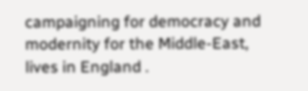campaigning for democracy and modernity for the Middle-East, lives in England .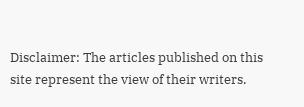Disclaimer: The articles published on this site represent the view of their writers.